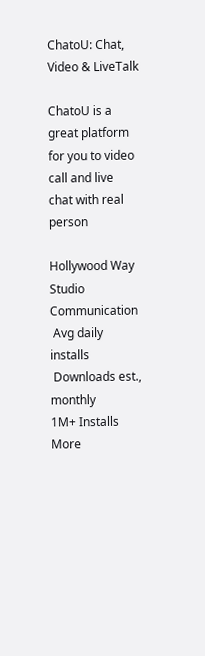ChatoU: Chat, Video & LiveTalk

ChatoU is a great platform for you to video call and live chat with real person

Hollywood Way Studio Communication
 Avg daily installs
 Downloads est., monthly
1M+ Installs  More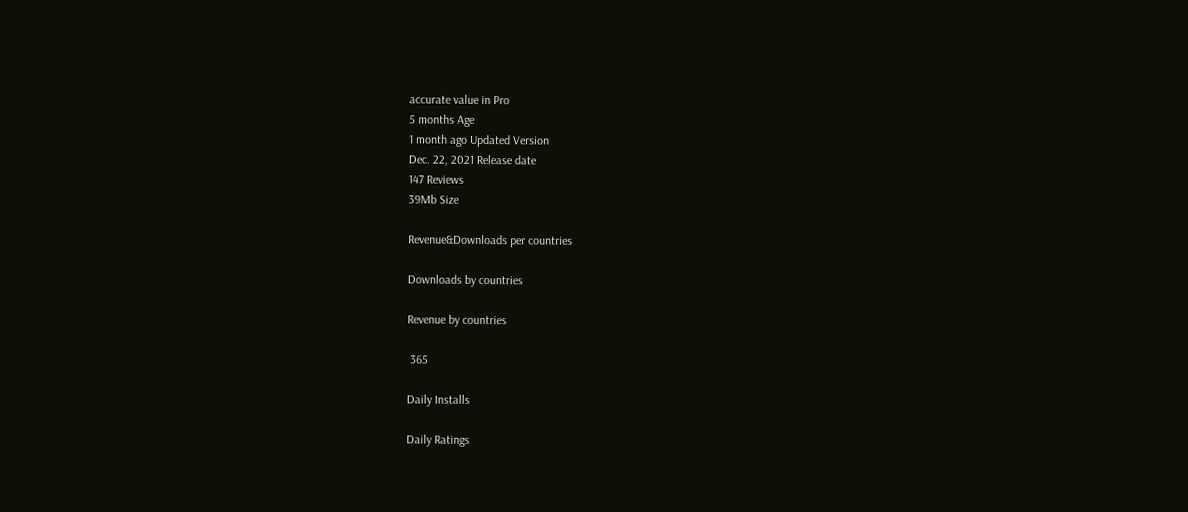accurate value in Pro
5 months Age
1 month ago Updated Version
Dec. 22, 2021 Release date
147 Reviews
39Mb Size

Revenue&Downloads per countries

Downloads by countries

Revenue by countries

 365

Daily Installs

Daily Ratings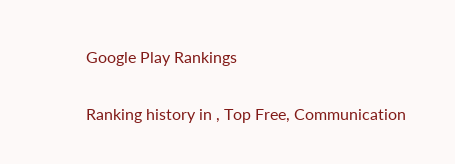Google Play Rankings

Ranking history in , Top Free, Communication